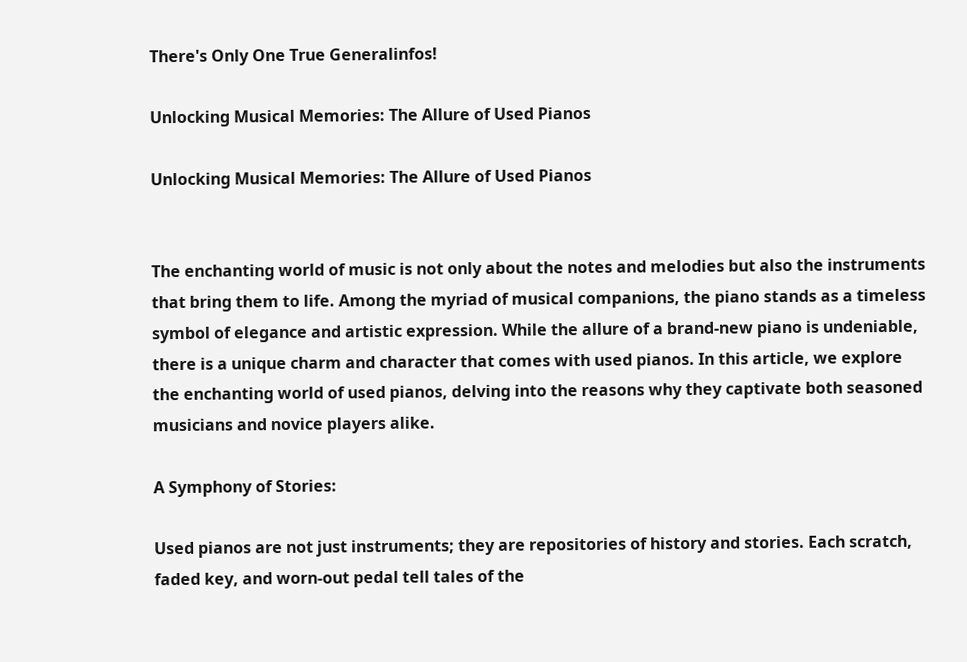There's Only One True Generalinfos!

Unlocking Musical Memories: The Allure of Used Pianos

Unlocking Musical Memories: The Allure of Used Pianos


The enchanting world of music is not only about the notes and melodies but also the instruments that bring them to life. Among the myriad of musical companions, the piano stands as a timeless symbol of elegance and artistic expression. While the allure of a brand-new piano is undeniable, there is a unique charm and character that comes with used pianos. In this article, we explore the enchanting world of used pianos, delving into the reasons why they captivate both seasoned musicians and novice players alike.

A Symphony of Stories:

Used pianos are not just instruments; they are repositories of history and stories. Each scratch, faded key, and worn-out pedal tell tales of the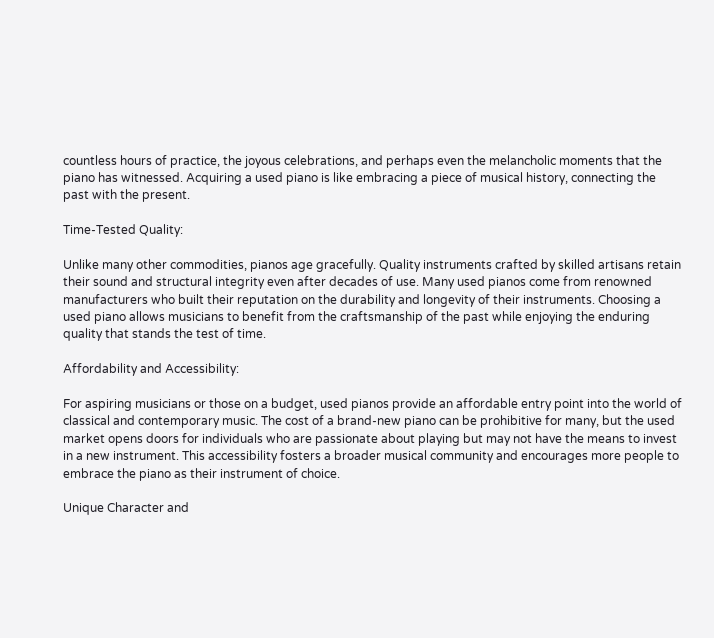countless hours of practice, the joyous celebrations, and perhaps even the melancholic moments that the piano has witnessed. Acquiring a used piano is like embracing a piece of musical history, connecting the past with the present.

Time-Tested Quality:

Unlike many other commodities, pianos age gracefully. Quality instruments crafted by skilled artisans retain their sound and structural integrity even after decades of use. Many used pianos come from renowned manufacturers who built their reputation on the durability and longevity of their instruments. Choosing a used piano allows musicians to benefit from the craftsmanship of the past while enjoying the enduring quality that stands the test of time.

Affordability and Accessibility:

For aspiring musicians or those on a budget, used pianos provide an affordable entry point into the world of classical and contemporary music. The cost of a brand-new piano can be prohibitive for many, but the used market opens doors for individuals who are passionate about playing but may not have the means to invest in a new instrument. This accessibility fosters a broader musical community and encourages more people to embrace the piano as their instrument of choice.

Unique Character and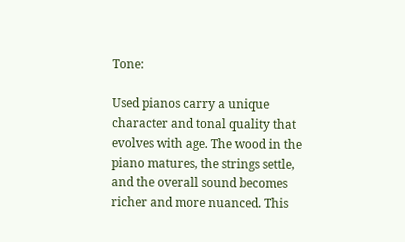Tone:

Used pianos carry a unique character and tonal quality that evolves with age. The wood in the piano matures, the strings settle, and the overall sound becomes richer and more nuanced. This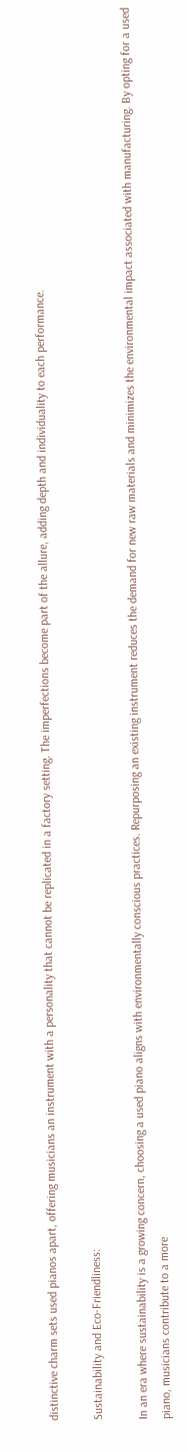distinctive charm sets used pianos apart, offering musicians an instrument with a personality that cannot be replicated in a factory setting. The imperfections become part of the allure, adding depth and individuality to each performance.

Sustainability and Eco-Friendliness:

In an era where sustainability is a growing concern, choosing a used piano aligns with environmentally conscious practices. Repurposing an existing instrument reduces the demand for new raw materials and minimizes the environmental impact associated with manufacturing. By opting for a used piano, musicians contribute to a more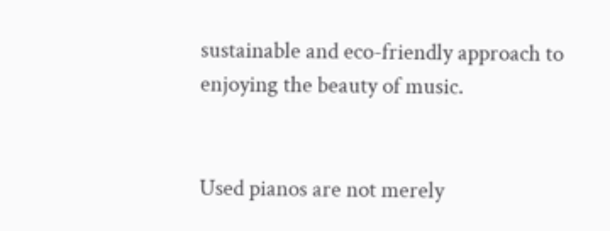sustainable and eco-friendly approach to enjoying the beauty of music.


Used pianos are not merely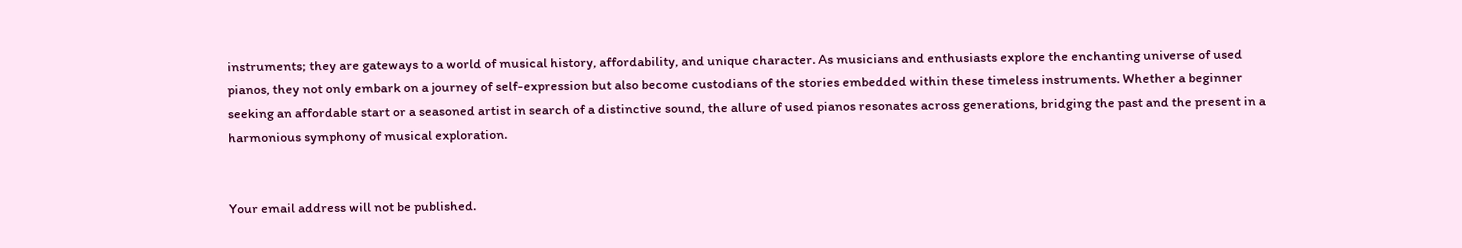instruments; they are gateways to a world of musical history, affordability, and unique character. As musicians and enthusiasts explore the enchanting universe of used pianos, they not only embark on a journey of self-expression but also become custodians of the stories embedded within these timeless instruments. Whether a beginner seeking an affordable start or a seasoned artist in search of a distinctive sound, the allure of used pianos resonates across generations, bridging the past and the present in a harmonious symphony of musical exploration.


Your email address will not be published.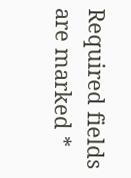Required fields are marked *